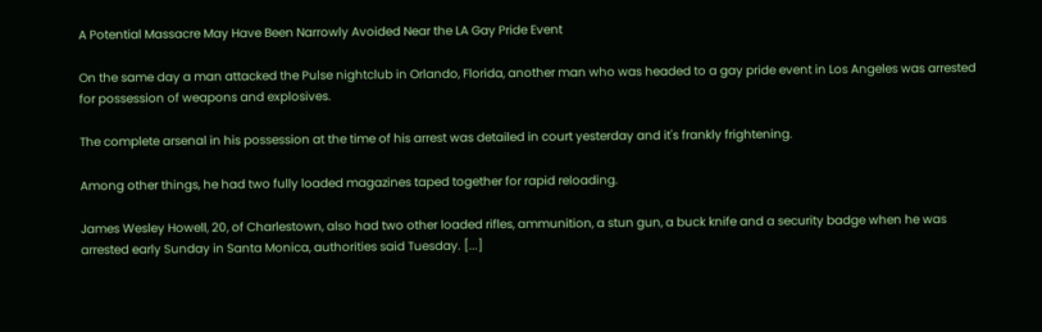A Potential Massacre May Have Been Narrowly Avoided Near the LA Gay Pride Event

On the same day a man attacked the Pulse nightclub in Orlando, Florida, another man who was headed to a gay pride event in Los Angeles was arrested for possession of weapons and explosives.

The complete arsenal in his possession at the time of his arrest was detailed in court yesterday and it's frankly frightening.

Among other things, he had two fully loaded magazines taped together for rapid reloading.

James Wesley Howell, 20, of Charlestown, also had two other loaded rifles, ammunition, a stun gun, a buck knife and a security badge when he was arrested early Sunday in Santa Monica, authorities said Tuesday. [...]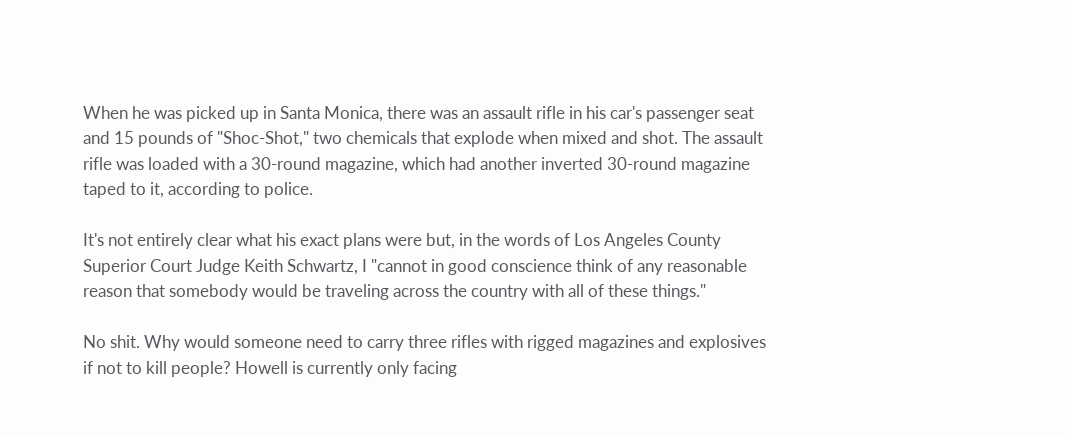When he was picked up in Santa Monica, there was an assault rifle in his car's passenger seat and 15 pounds of "Shoc-Shot," two chemicals that explode when mixed and shot. The assault rifle was loaded with a 30-round magazine, which had another inverted 30-round magazine taped to it, according to police.

It's not entirely clear what his exact plans were but, in the words of Los Angeles County Superior Court Judge Keith Schwartz, I "cannot in good conscience think of any reasonable reason that somebody would be traveling across the country with all of these things."

No shit. Why would someone need to carry three rifles with rigged magazines and explosives if not to kill people? Howell is currently only facing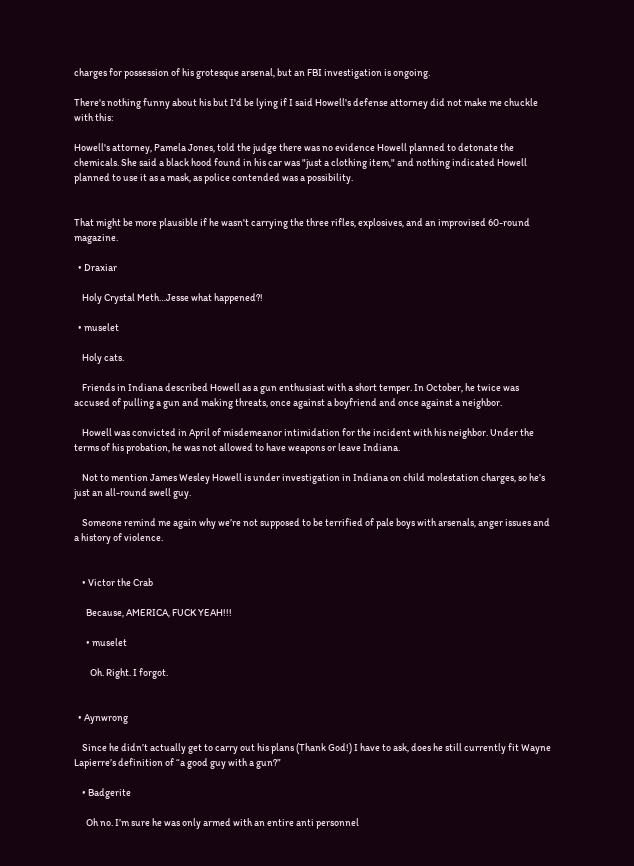charges for possession of his grotesque arsenal, but an FBI investigation is ongoing.

There's nothing funny about his but I'd be lying if I said Howell's defense attorney did not make me chuckle with this:

Howell's attorney, Pamela Jones, told the judge there was no evidence Howell planned to detonate the chemicals. She said a black hood found in his car was "just a clothing item," and nothing indicated Howell planned to use it as a mask, as police contended was a possibility.


That might be more plausible if he wasn't carrying the three rifles, explosives, and an improvised 60-round magazine.

  • Draxiar

    Holy Crystal Meth…Jesse what happened?!

  • muselet

    Holy cats.

    Friends in Indiana described Howell as a gun enthusiast with a short temper. In October, he twice was accused of pulling a gun and making threats, once against a boyfriend and once against a neighbor.

    Howell was convicted in April of misdemeanor intimidation for the incident with his neighbor. Under the terms of his probation, he was not allowed to have weapons or leave Indiana.

    Not to mention James Wesley Howell is under investigation in Indiana on child molestation charges, so he’s just an all-round swell guy.

    Someone remind me again why we’re not supposed to be terrified of pale boys with arsenals, anger issues and a history of violence.


    • Victor the Crab

      Because, AMERICA, FUCK YEAH!!!

      • muselet

        Oh. Right. I forgot.


  • Aynwrong

    Since he didn’t actually get to carry out his plans (Thank God!) I have to ask, does he still currently fit Wayne Lapierre’s definition of “a good guy with a gun?”

    • Badgerite

      Oh no. I’m sure he was only armed with an entire anti personnel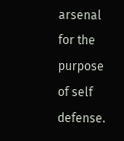arsenal for the purpose of self defense.